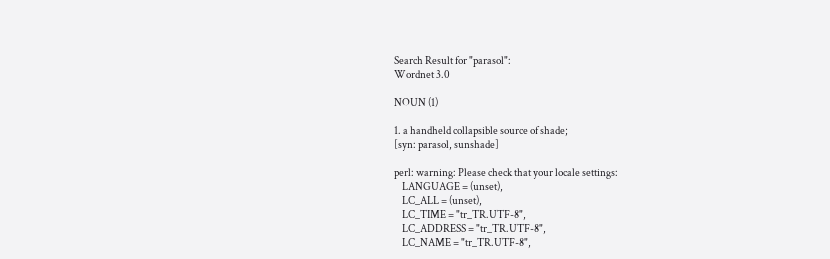Search Result for "parasol":
Wordnet 3.0

NOUN (1)

1. a handheld collapsible source of shade;
[syn: parasol, sunshade]

perl: warning: Please check that your locale settings:
    LANGUAGE = (unset),
    LC_ALL = (unset),
    LC_TIME = "tr_TR.UTF-8",
    LC_ADDRESS = "tr_TR.UTF-8",
    LC_NAME = "tr_TR.UTF-8",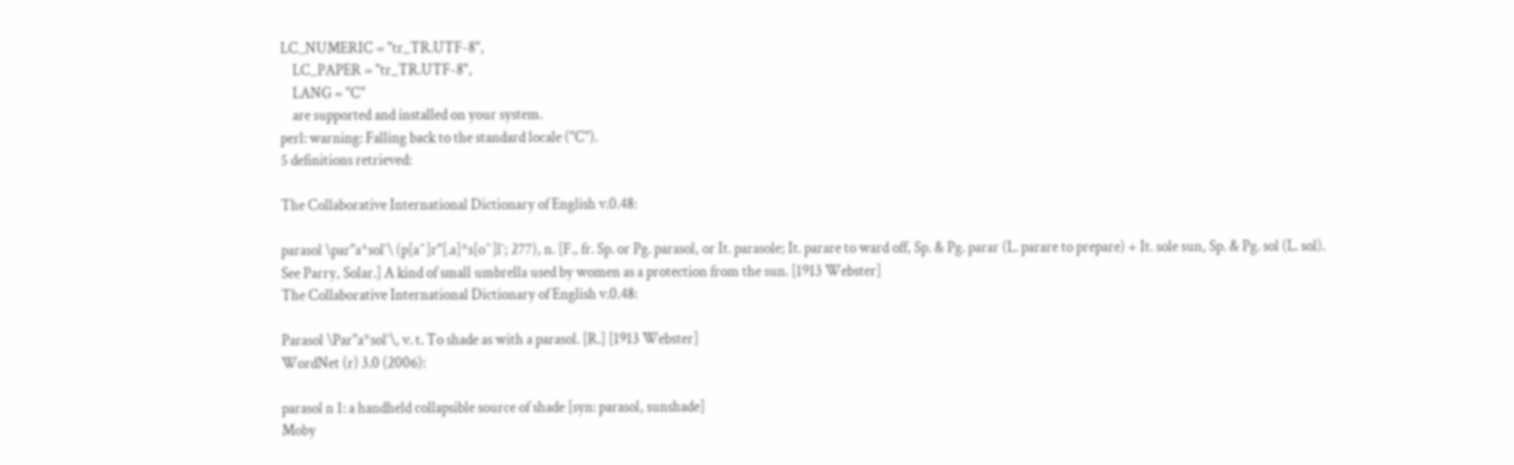LC_NUMERIC = "tr_TR.UTF-8",
    LC_PAPER = "tr_TR.UTF-8",
    LANG = "C"
    are supported and installed on your system.
perl: warning: Falling back to the standard locale ("C").
5 definitions retrieved:

The Collaborative International Dictionary of English v.0.48:

parasol \par"a*sol`\ (p[a^]r"[.a]*s[o^]l`; 277), n. [F., fr. Sp. or Pg. parasol, or It. parasole; It. parare to ward off, Sp. & Pg. parar (L. parare to prepare) + It. sole sun, Sp. & Pg. sol (L. sol). See Parry, Solar.] A kind of small umbrella used by women as a protection from the sun. [1913 Webster]
The Collaborative International Dictionary of English v.0.48:

Parasol \Par"a*sol`\, v. t. To shade as with a parasol. [R.] [1913 Webster]
WordNet (r) 3.0 (2006):

parasol n 1: a handheld collapsible source of shade [syn: parasol, sunshade]
Moby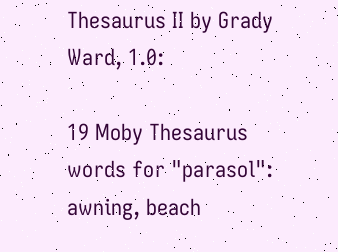Thesaurus II by Grady Ward, 1.0:

19 Moby Thesaurus words for "parasol": awning, beach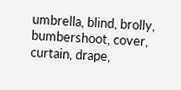umbrella, blind, brolly, bumbershoot, cover, curtain, drape,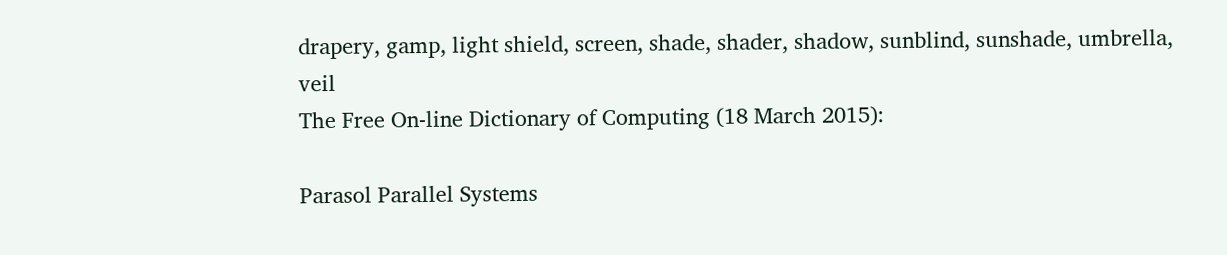drapery, gamp, light shield, screen, shade, shader, shadow, sunblind, sunshade, umbrella, veil
The Free On-line Dictionary of Computing (18 March 2015):

Parasol Parallel Systems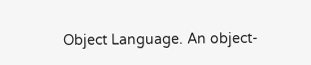Object Language. An object-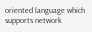oriented language which supports network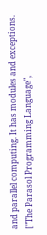and parallel computing. It has modules and exceptions. ["The Parasol Programming Language",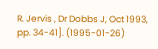R. Jervis , Dr Dobbs J, Oct 1993, pp. 34-41]. (1995-01-26)